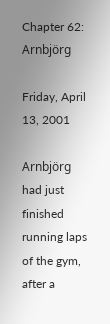Chapter 62: Arnbjörg

Friday, April 13, 2001

Arnbjörg had just finished running laps of the gym, after a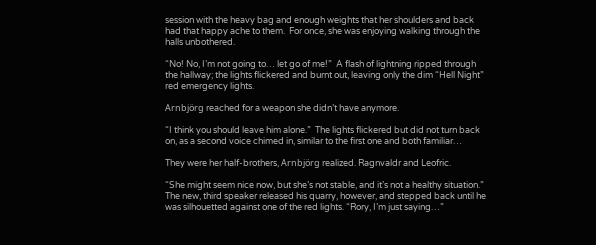session with the heavy bag and enough weights that her shoulders and back had that happy ache to them.  For once, she was enjoying walking through the halls unbothered.

“No! No, I’m not going to… let go of me!”  A flash of lightning ripped through the hallway; the lights flickered and burnt out, leaving only the dim “Hell Night” red emergency lights.

Arnbjörg reached for a weapon she didn’t have anymore.

“I think you should leave him alone.”  The lights flickered but did not turn back on, as a second voice chimed in, similar to the first one and both familiar…

They were her half-brothers, Arnbjörg realized. Ragnvaldr and Leofric.

“She might seem nice now, but she’s not stable, and it’s not a healthy situation.”  The new, third speaker released his quarry, however, and stepped back until he was silhouetted against one of the red lights. “Rory, I’m just saying…”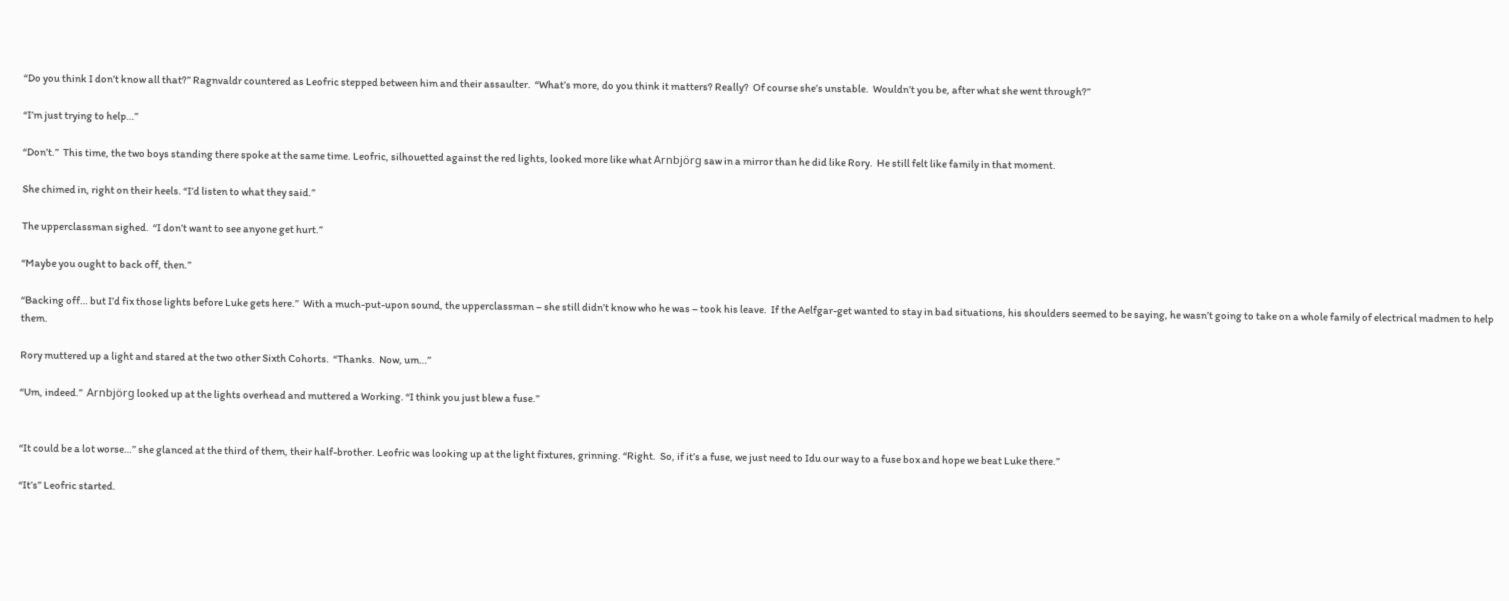“Do you think I don’t know all that?” Ragnvaldr countered as Leofric stepped between him and their assaulter.  “What’s more, do you think it matters? Really?  Of course she’s unstable.  Wouldn’t you be, after what she went through?”

“I’m just trying to help…”

“Don’t.”  This time, the two boys standing there spoke at the same time. Leofric, silhouetted against the red lights, looked more like what Arnbjörg saw in a mirror than he did like Rory.  He still felt like family in that moment.

She chimed in, right on their heels. “I’d listen to what they said.”

The upperclassman sighed.  “I don’t want to see anyone get hurt.”

“Maybe you ought to back off, then.”

“Backing off… but I’d fix those lights before Luke gets here.”  With a much-put-upon sound, the upperclassman – she still didn’t know who he was – took his leave.  If the Aelfgar-get wanted to stay in bad situations, his shoulders seemed to be saying, he wasn’t going to take on a whole family of electrical madmen to help them.

Rory muttered up a light and stared at the two other Sixth Cohorts.  “Thanks.  Now, um…”

“Um, indeed.”  Arnbjörg looked up at the lights overhead and muttered a Working. “I think you just blew a fuse.”


“It could be a lot worse…” she glanced at the third of them, their half-brother. Leofric was looking up at the light fixtures, grinning. “Right.  So, if it’s a fuse, we just need to Idu our way to a fuse box and hope we beat Luke there.”

“It’s” Leofric started.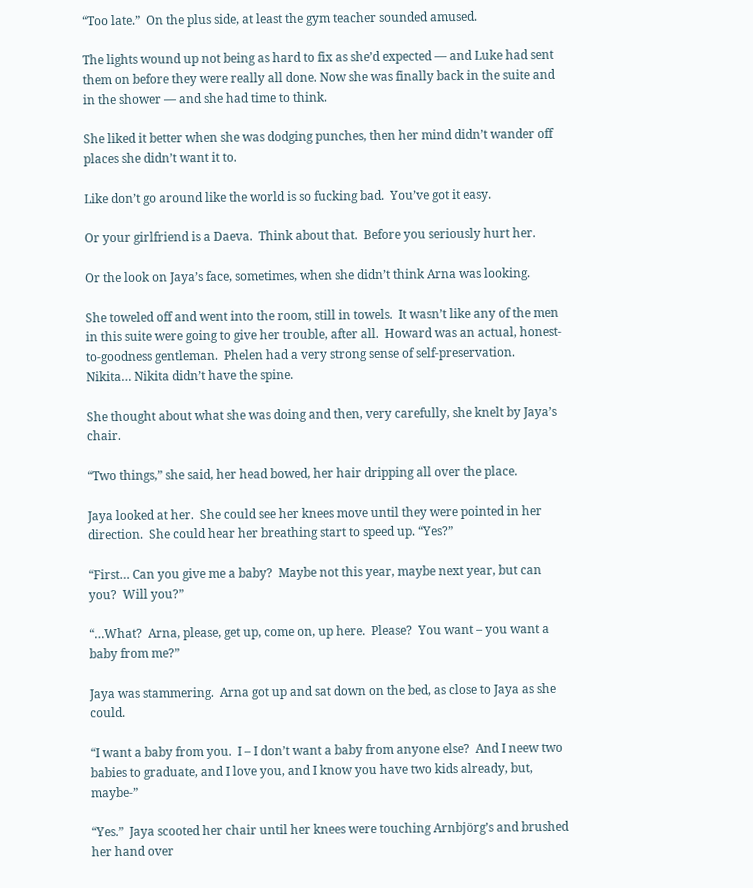“Too late.”  On the plus side, at least the gym teacher sounded amused.

The lights wound up not being as hard to fix as she’d expected — and Luke had sent them on before they were really all done. Now she was finally back in the suite and in the shower — and she had time to think.

She liked it better when she was dodging punches, then her mind didn’t wander off places she didn’t want it to.

Like don’t go around like the world is so fucking bad.  You’ve got it easy.

Or your girlfriend is a Daeva.  Think about that.  Before you seriously hurt her.

Or the look on Jaya’s face, sometimes, when she didn’t think Arna was looking.

She toweled off and went into the room, still in towels.  It wasn’t like any of the men in this suite were going to give her trouble, after all.  Howard was an actual, honest-to-goodness gentleman.  Phelen had a very strong sense of self-preservation.  Nikita… Nikita didn’t have the spine.

She thought about what she was doing and then, very carefully, she knelt by Jaya’s chair.

“Two things,” she said, her head bowed, her hair dripping all over the place.

Jaya looked at her.  She could see her knees move until they were pointed in her direction.  She could hear her breathing start to speed up. “Yes?”

“First… Can you give me a baby?  Maybe not this year, maybe next year, but can you?  Will you?”

“…What?  Arna, please, get up, come on, up here.  Please?  You want – you want a baby from me?”

Jaya was stammering.  Arna got up and sat down on the bed, as close to Jaya as she could.

“I want a baby from you.  I – I don’t want a baby from anyone else?  And I neew two babies to graduate, and I love you, and I know you have two kids already, but, maybe-”

“Yes.”  Jaya scooted her chair until her knees were touching Arnbjörg’s and brushed her hand over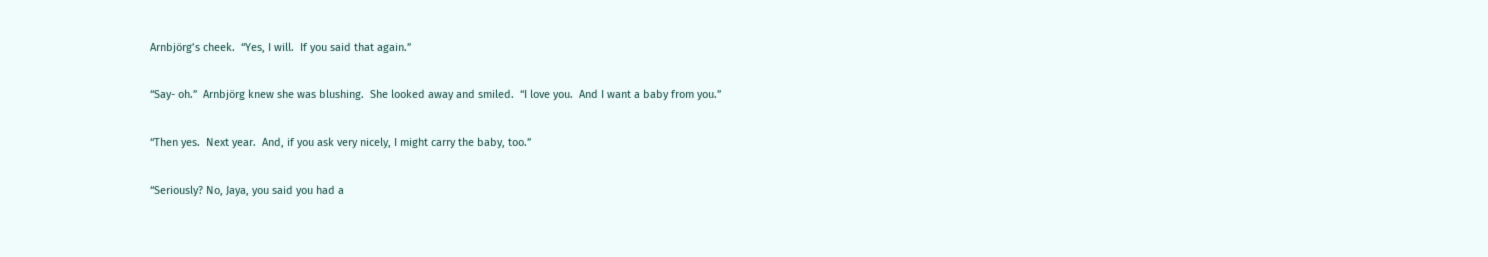Arnbjörg’s cheek.  “Yes, I will.  If you said that again.”

“Say- oh.”  Arnbjörg knew she was blushing.  She looked away and smiled.  “I love you.  And I want a baby from you.”

“Then yes.  Next year.  And, if you ask very nicely, I might carry the baby, too.”

“Seriously? No, Jaya, you said you had a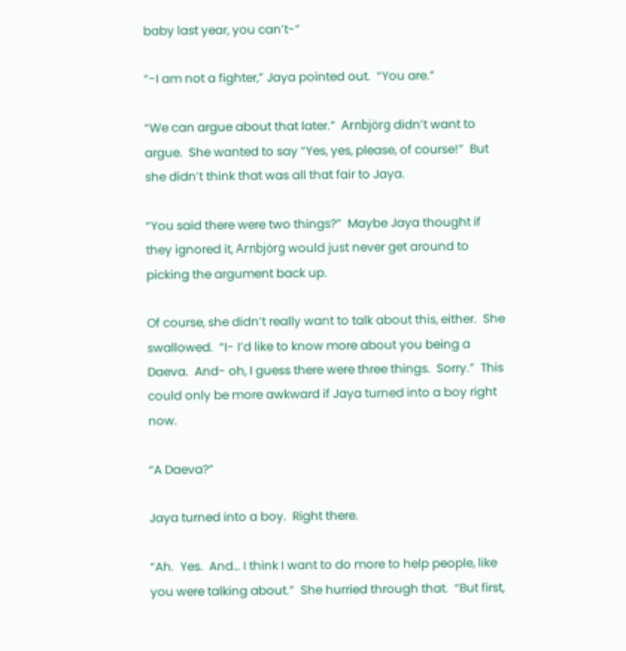baby last year, you can’t-”

“-I am not a fighter,” Jaya pointed out.  “You are.”

“We can argue about that later.”  Arnbjörg didn’t want to argue.  She wanted to say “Yes, yes, please, of course!”  But she didn’t think that was all that fair to Jaya.

“You said there were two things?”  Maybe Jaya thought if they ignored it, Arnbjörg would just never get around to picking the argument back up.

Of course, she didn’t really want to talk about this, either.  She swallowed.  “I- I’d like to know more about you being a Daeva.  And- oh, I guess there were three things.  Sorry.”  This could only be more awkward if Jaya turned into a boy right now.

“A Daeva?”

Jaya turned into a boy.  Right there.

“Ah.  Yes.  And… I think I want to do more to help people, like you were talking about.”  She hurried through that.  “But first,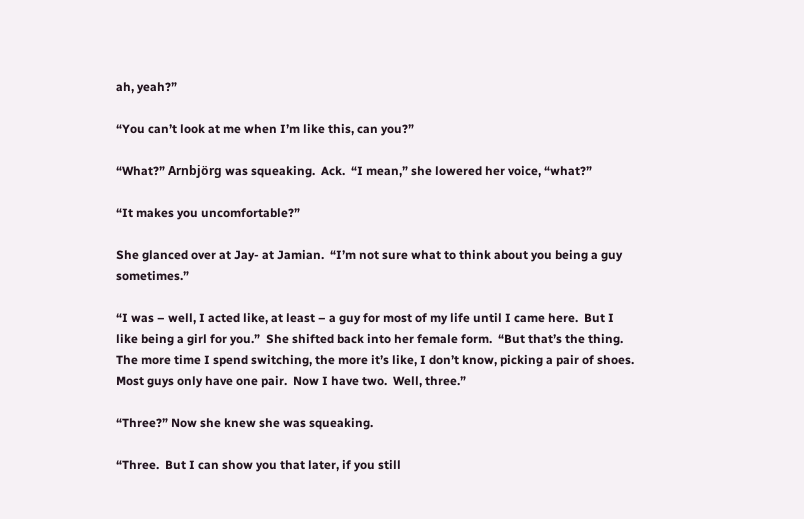ah, yeah?”

“You can’t look at me when I’m like this, can you?”

“What?” Arnbjörg was squeaking.  Ack.  “I mean,” she lowered her voice, “what?”

“It makes you uncomfortable?”

She glanced over at Jay- at Jamian.  “I’m not sure what to think about you being a guy sometimes.”

“I was – well, I acted like, at least – a guy for most of my life until I came here.  But I like being a girl for you.”  She shifted back into her female form.  “But that’s the thing.   The more time I spend switching, the more it’s like, I don’t know, picking a pair of shoes.  Most guys only have one pair.  Now I have two.  Well, three.”

“Three?” Now she knew she was squeaking.

“Three.  But I can show you that later, if you still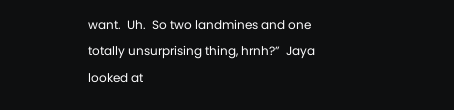want.  Uh.  So two landmines and one totally unsurprising thing, hrnh?”  Jaya looked at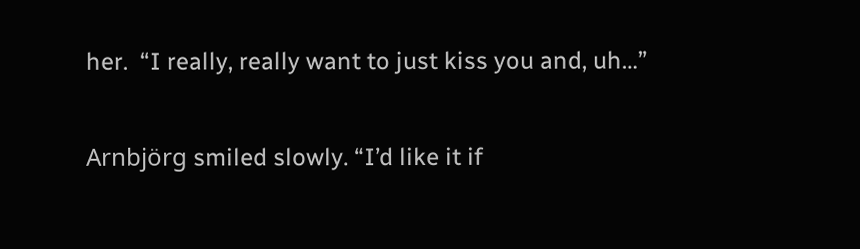her.  “I really, really want to just kiss you and, uh…”

Arnbjörg smiled slowly. “I’d like it if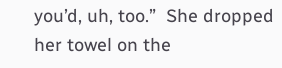you’d, uh, too.”  She dropped her towel on the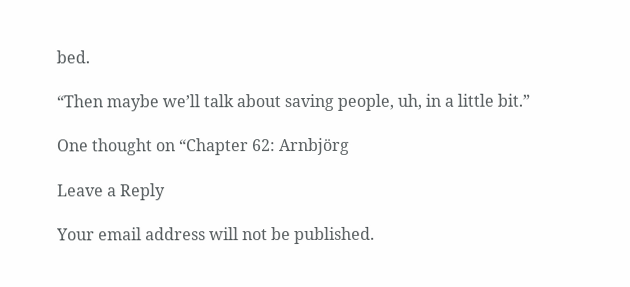bed.

“Then maybe we’ll talk about saving people, uh, in a little bit.”

One thought on “Chapter 62: Arnbjörg

Leave a Reply

Your email address will not be published.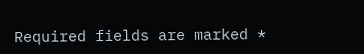Required fields are marked *